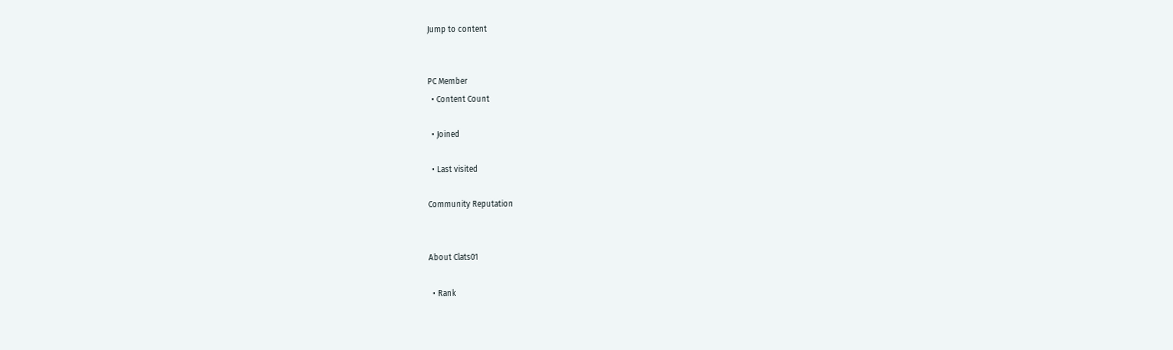Jump to content


PC Member
  • Content Count

  • Joined

  • Last visited

Community Reputation


About Clats01

  • Rank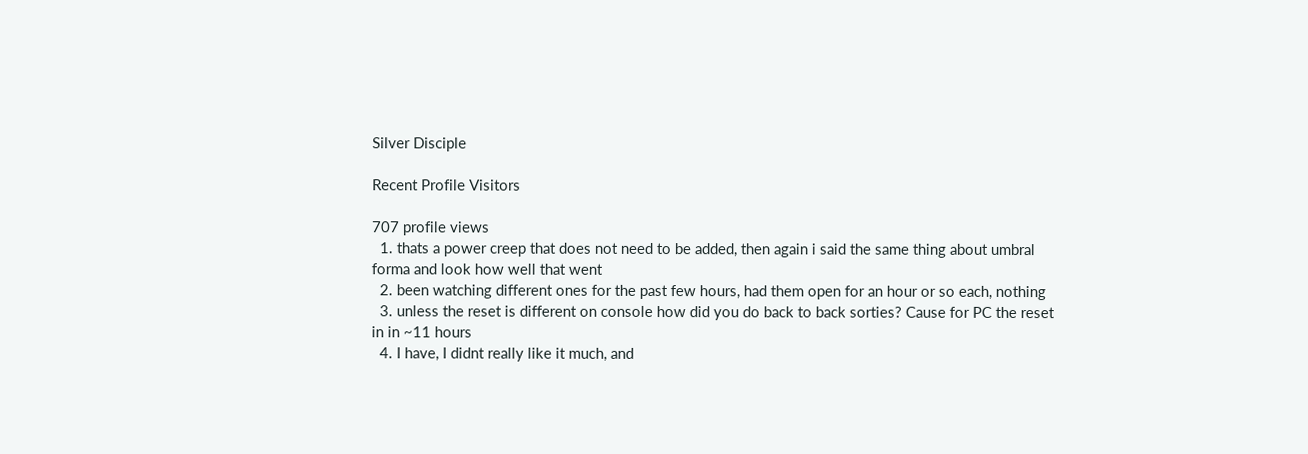Silver Disciple

Recent Profile Visitors

707 profile views
  1. thats a power creep that does not need to be added, then again i said the same thing about umbral forma and look how well that went
  2. been watching different ones for the past few hours, had them open for an hour or so each, nothing
  3. unless the reset is different on console how did you do back to back sorties? Cause for PC the reset in in ~11 hours
  4. I have, I didnt really like it much, and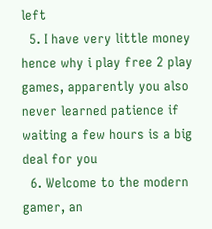left
  5. I have very little money hence why i play free 2 play games, apparently you also never learned patience if waiting a few hours is a big deal for you
  6. Welcome to the modern gamer, an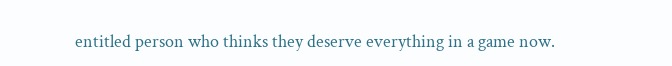entitled person who thinks they deserve everything in a game now.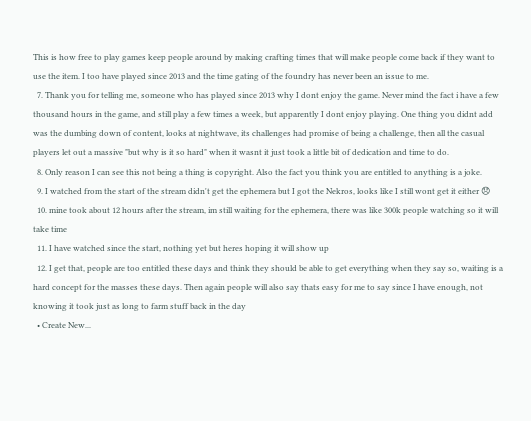This is how free to play games keep people around by making crafting times that will make people come back if they want to use the item. I too have played since 2013 and the time gating of the foundry has never been an issue to me.
  7. Thank you for telling me, someone who has played since 2013 why I dont enjoy the game. Never mind the fact i have a few thousand hours in the game, and still play a few times a week, but apparently I dont enjoy playing. One thing you didnt add was the dumbing down of content, looks at nightwave, its challenges had promise of being a challenge, then all the casual players let out a massive "but why is it so hard" when it wasnt it just took a little bit of dedication and time to do.
  8. Only reason I can see this not being a thing is copyright. Also the fact you think you are entitled to anything is a joke.
  9. I watched from the start of the stream didn't get the ephemera but I got the Nekros, looks like I still wont get it either 😞
  10. mine took about 12 hours after the stream, im still waiting for the ephemera, there was like 300k people watching so it will take time
  11. I have watched since the start, nothing yet but heres hoping it will show up
  12. I get that, people are too entitled these days and think they should be able to get everything when they say so, waiting is a hard concept for the masses these days. Then again people will also say thats easy for me to say since I have enough, not knowing it took just as long to farm stuff back in the day
  • Create New...